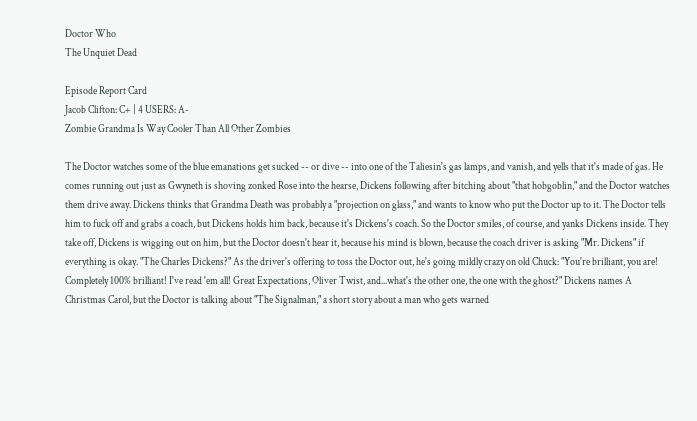Doctor Who
The Unquiet Dead

Episode Report Card
Jacob Clifton: C+ | 4 USERS: A-
Zombie Grandma Is Way Cooler Than All Other Zombies

The Doctor watches some of the blue emanations get sucked -- or dive -- into one of the Taliesin's gas lamps, and vanish, and yells that it's made of gas. He comes running out just as Gwyneth is shoving zonked Rose into the hearse, Dickens following after bitching about "that hobgoblin," and the Doctor watches them drive away. Dickens thinks that Grandma Death was probably a "projection on glass," and wants to know who put the Doctor up to it. The Doctor tells him to fuck off and grabs a coach, but Dickens holds him back, because it's Dickens's coach. So the Doctor smiles, of course, and yanks Dickens inside. They take off, Dickens is wigging out on him, but the Doctor doesn't hear it, because his mind is blown, because the coach driver is asking "Mr. Dickens" if everything is okay. "The Charles Dickens?" As the driver's offering to toss the Doctor out, he's going mildly crazy on old Chuck: "You're brilliant, you are! Completely 100% brilliant! I've read 'em all! Great Expectations, Oliver Twist, and...what's the other one, the one with the ghost?" Dickens names A Christmas Carol, but the Doctor is talking about "The Signalman," a short story about a man who gets warned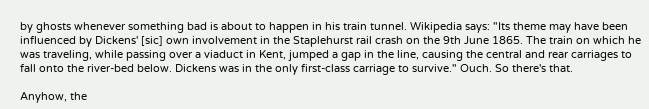by ghosts whenever something bad is about to happen in his train tunnel. Wikipedia says: "Its theme may have been influenced by Dickens' [sic] own involvement in the Staplehurst rail crash on the 9th June 1865. The train on which he was traveling, while passing over a viaduct in Kent, jumped a gap in the line, causing the central and rear carriages to fall onto the river-bed below. Dickens was in the only first-class carriage to survive." Ouch. So there's that.

Anyhow, the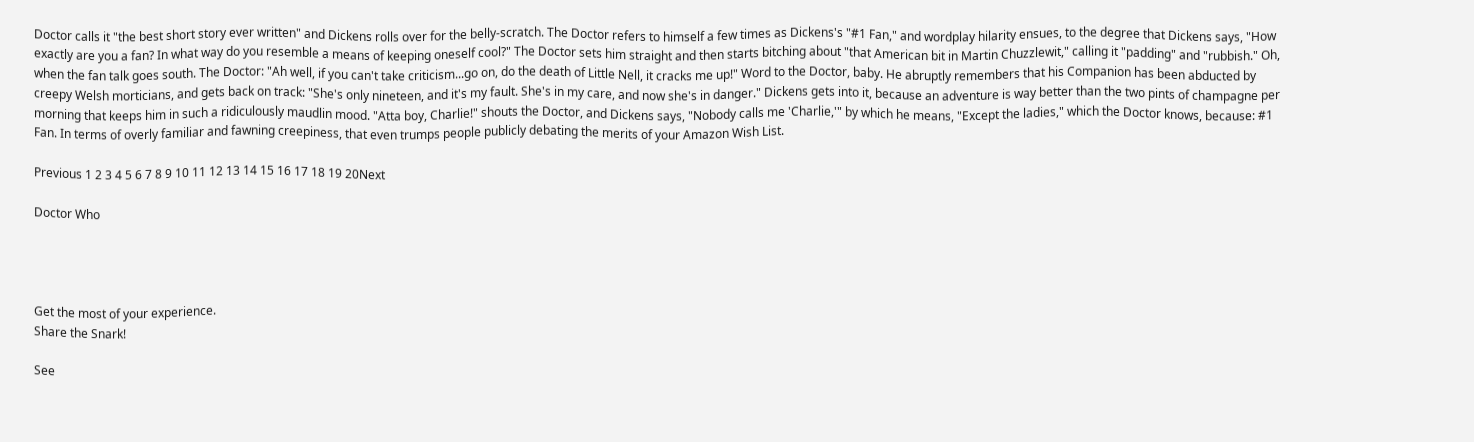Doctor calls it "the best short story ever written" and Dickens rolls over for the belly-scratch. The Doctor refers to himself a few times as Dickens's "#1 Fan," and wordplay hilarity ensues, to the degree that Dickens says, "How exactly are you a fan? In what way do you resemble a means of keeping oneself cool?" The Doctor sets him straight and then starts bitching about "that American bit in Martin Chuzzlewit," calling it "padding" and "rubbish." Oh, when the fan talk goes south. The Doctor: "Ah well, if you can't take criticism...go on, do the death of Little Nell, it cracks me up!" Word to the Doctor, baby. He abruptly remembers that his Companion has been abducted by creepy Welsh morticians, and gets back on track: "She's only nineteen, and it's my fault. She's in my care, and now she's in danger." Dickens gets into it, because an adventure is way better than the two pints of champagne per morning that keeps him in such a ridiculously maudlin mood. "Atta boy, Charlie!" shouts the Doctor, and Dickens says, "Nobody calls me 'Charlie,'" by which he means, "Except the ladies," which the Doctor knows, because: #1 Fan. In terms of overly familiar and fawning creepiness, that even trumps people publicly debating the merits of your Amazon Wish List.

Previous 1 2 3 4 5 6 7 8 9 10 11 12 13 14 15 16 17 18 19 20Next

Doctor Who




Get the most of your experience.
Share the Snark!

See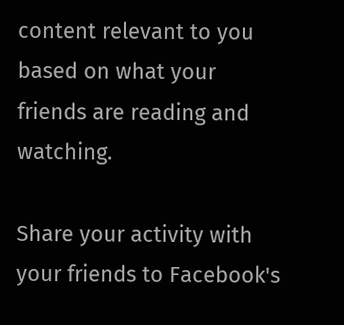content relevant to you based on what your friends are reading and watching.

Share your activity with your friends to Facebook's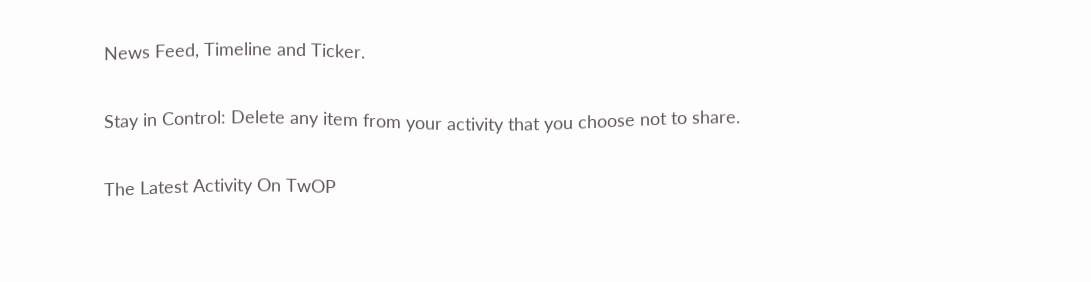News Feed, Timeline and Ticker.

Stay in Control: Delete any item from your activity that you choose not to share.

The Latest Activity On TwOP